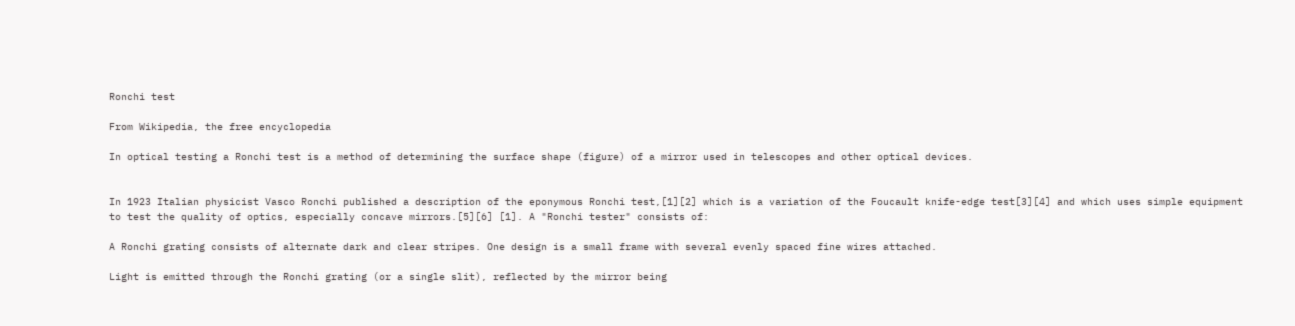Ronchi test

From Wikipedia, the free encyclopedia

In optical testing a Ronchi test is a method of determining the surface shape (figure) of a mirror used in telescopes and other optical devices.


In 1923 Italian physicist Vasco Ronchi published a description of the eponymous Ronchi test,[1][2] which is a variation of the Foucault knife-edge test[3][4] and which uses simple equipment to test the quality of optics, especially concave mirrors.[5][6] [1]. A "Ronchi tester" consists of:

A Ronchi grating consists of alternate dark and clear stripes. One design is a small frame with several evenly spaced fine wires attached.

Light is emitted through the Ronchi grating (or a single slit), reflected by the mirror being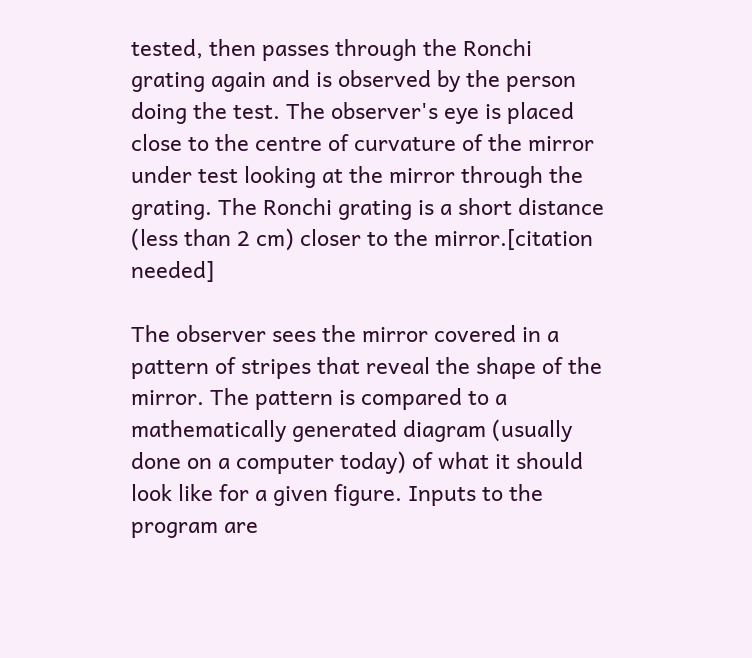tested, then passes through the Ronchi grating again and is observed by the person doing the test. The observer's eye is placed close to the centre of curvature of the mirror under test looking at the mirror through the grating. The Ronchi grating is a short distance (less than 2 cm) closer to the mirror.[citation needed]

The observer sees the mirror covered in a pattern of stripes that reveal the shape of the mirror. The pattern is compared to a mathematically generated diagram (usually done on a computer today) of what it should look like for a given figure. Inputs to the program are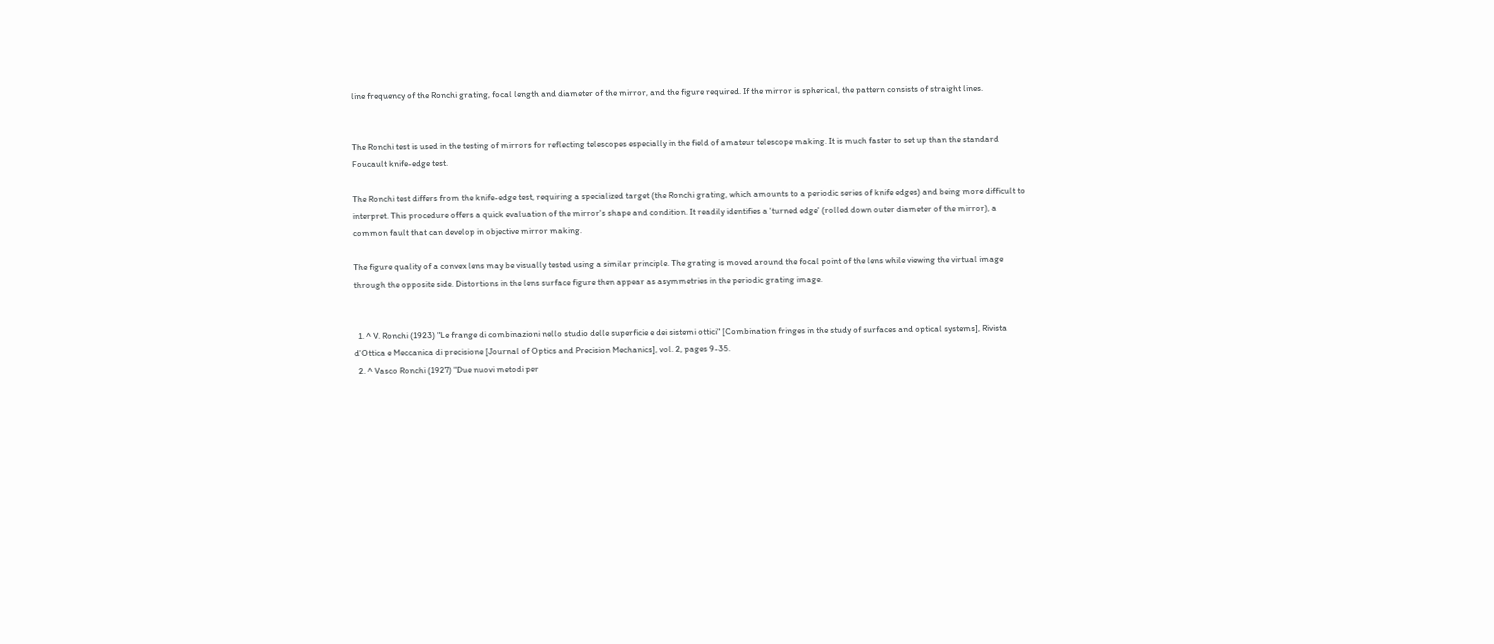line frequency of the Ronchi grating, focal length and diameter of the mirror, and the figure required. If the mirror is spherical, the pattern consists of straight lines.


The Ronchi test is used in the testing of mirrors for reflecting telescopes especially in the field of amateur telescope making. It is much faster to set up than the standard Foucault knife-edge test.

The Ronchi test differs from the knife-edge test, requiring a specialized target (the Ronchi grating, which amounts to a periodic series of knife edges) and being more difficult to interpret. This procedure offers a quick evaluation of the mirror's shape and condition. It readily identifies a 'turned edge' (rolled down outer diameter of the mirror), a common fault that can develop in objective mirror making.

The figure quality of a convex lens may be visually tested using a similar principle. The grating is moved around the focal point of the lens while viewing the virtual image through the opposite side. Distortions in the lens surface figure then appear as asymmetries in the periodic grating image.


  1. ^ V. Ronchi (1923) "Le frange di combinazioni nello studio delle superficie e dei sistemi ottici" [Combination fringes in the study of surfaces and optical systems], Rivista d'Ottica e Meccanica di precisione [Journal of Optics and Precision Mechanics], vol. 2, pages 9-35.
  2. ^ Vasco Ronchi (1927) "Due nuovi metodi per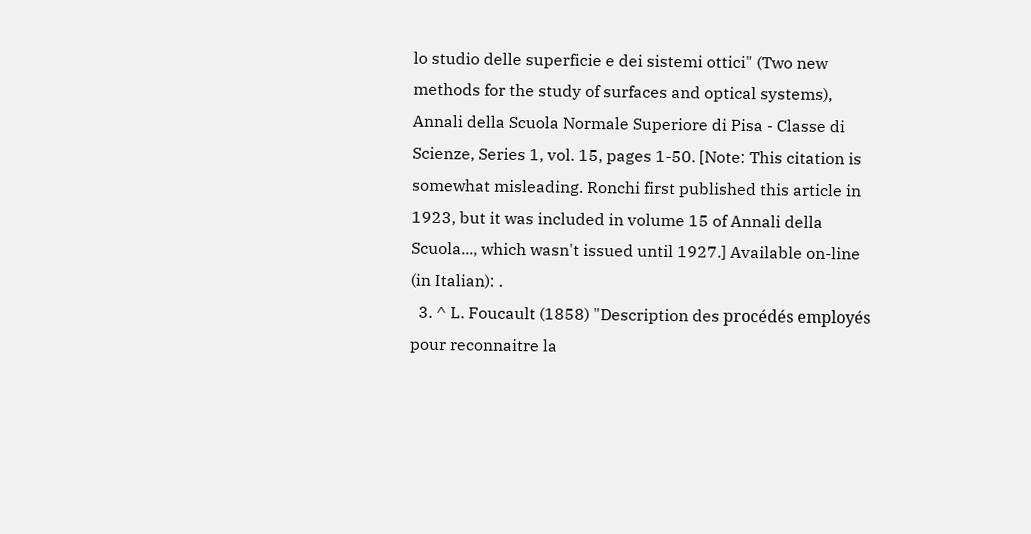lo studio delle superficie e dei sistemi ottici" (Two new methods for the study of surfaces and optical systems), Annali della Scuola Normale Superiore di Pisa - Classe di Scienze, Series 1, vol. 15, pages 1-50. [Note: This citation is somewhat misleading. Ronchi first published this article in 1923, but it was included in volume 15 of Annali della Scuola..., which wasn't issued until 1927.] Available on-line (in Italian): .
  3. ^ L. Foucault (1858) "Description des procédés employés pour reconnaitre la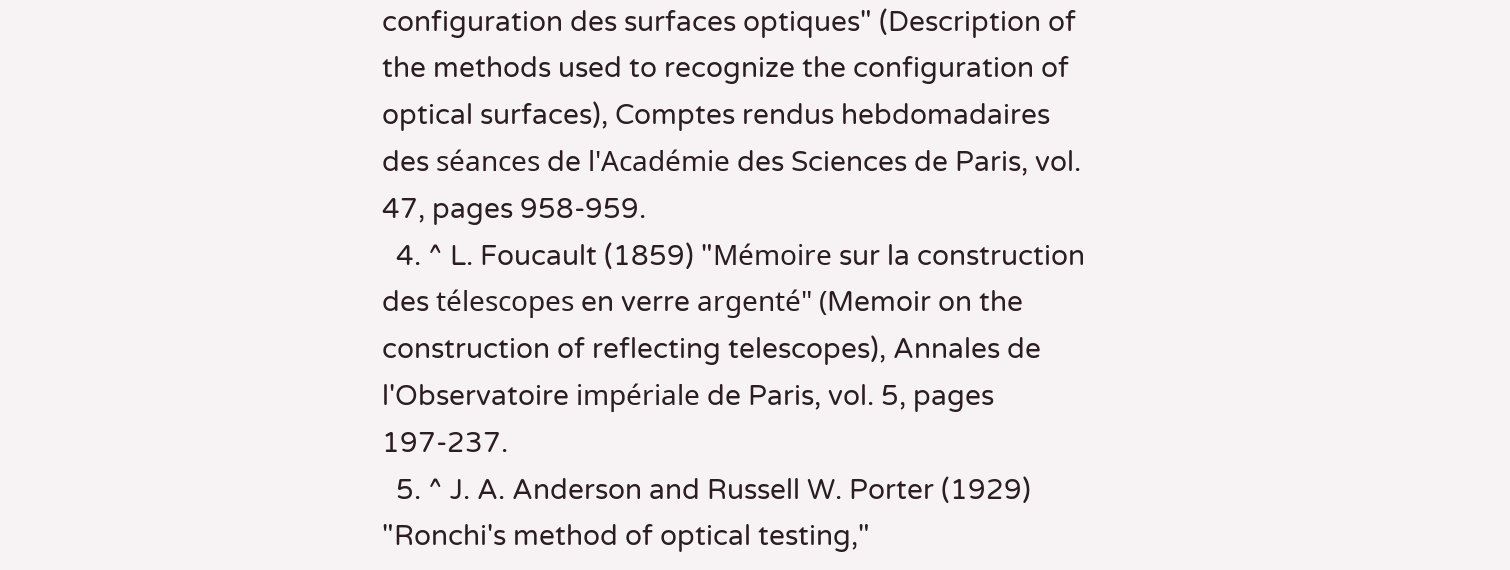configuration des surfaces optiques" (Description of the methods used to recognize the configuration of optical surfaces), Comptes rendus hebdomadaires des séances de l'Académie des Sciences de Paris, vol. 47, pages 958-959.
  4. ^ L. Foucault (1859) "Mémoire sur la construction des télescopes en verre argenté" (Memoir on the construction of reflecting telescopes), Annales de l'Observatoire impériale de Paris, vol. 5, pages 197-237.
  5. ^ J. A. Anderson and Russell W. Porter (1929) "Ronchi's method of optical testing,"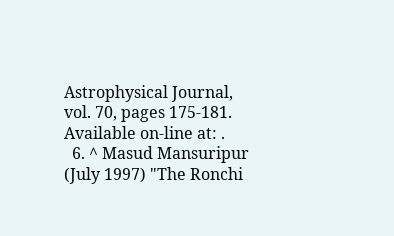Astrophysical Journal, vol. 70, pages 175-181. Available on-line at: .
  6. ^ Masud Mansuripur (July 1997) "The Ronchi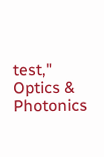test," Optics & Photonics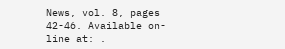News, vol. 8, pages 42-46. Available on-line at: .